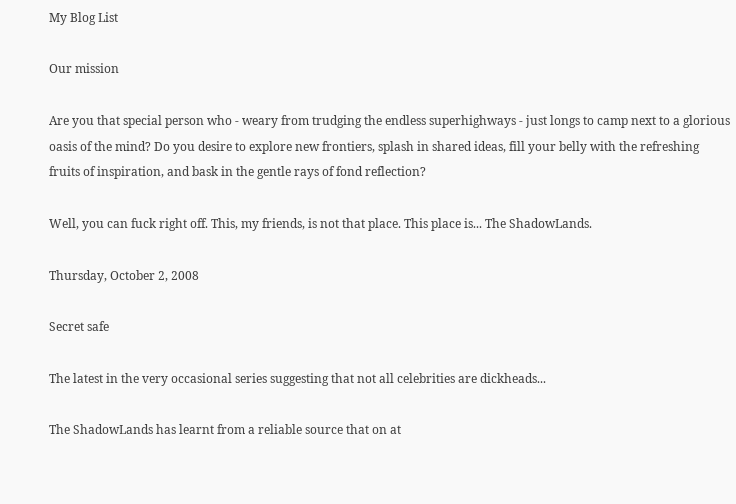My Blog List

Our mission

Are you that special person who - weary from trudging the endless superhighways - just longs to camp next to a glorious oasis of the mind? Do you desire to explore new frontiers, splash in shared ideas, fill your belly with the refreshing fruits of inspiration, and bask in the gentle rays of fond reflection?

Well, you can fuck right off. This, my friends, is not that place. This place is... The ShadowLands.

Thursday, October 2, 2008

Secret safe

The latest in the very occasional series suggesting that not all celebrities are dickheads...

The ShadowLands has learnt from a reliable source that on at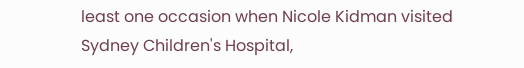least one occasion when Nicole Kidman visited Sydney Children's Hospital,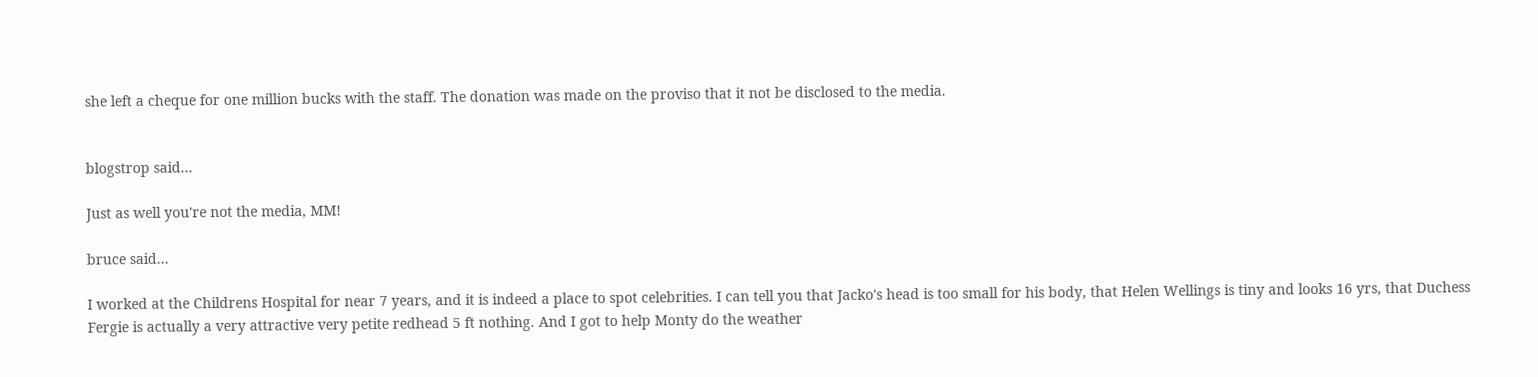she left a cheque for one million bucks with the staff. The donation was made on the proviso that it not be disclosed to the media.


blogstrop said...

Just as well you're not the media, MM!

bruce said...

I worked at the Childrens Hospital for near 7 years, and it is indeed a place to spot celebrities. I can tell you that Jacko's head is too small for his body, that Helen Wellings is tiny and looks 16 yrs, that Duchess Fergie is actually a very attractive very petite redhead 5 ft nothing. And I got to help Monty do the weather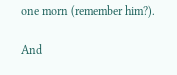one morn (remember him?).

And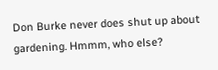Don Burke never does shut up about gardening. Hmmm, who else?